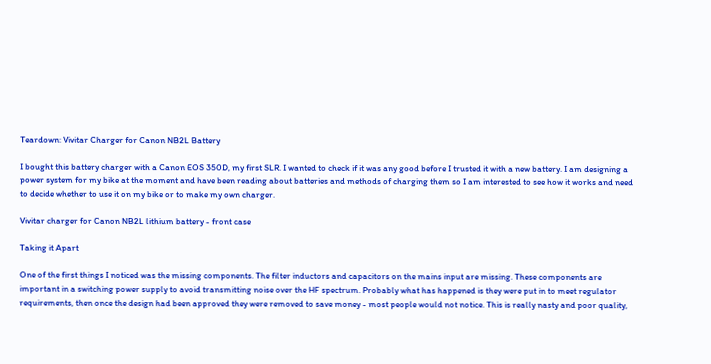Teardown: Vivitar Charger for Canon NB2L Battery

I bought this battery charger with a Canon EOS 350D, my first SLR. I wanted to check if it was any good before I trusted it with a new battery. I am designing a power system for my bike at the moment and have been reading about batteries and methods of charging them so I am interested to see how it works and need to decide whether to use it on my bike or to make my own charger.

Vivitar charger for Canon NB2L lithium battery - front case

Taking it Apart

One of the first things I noticed was the missing components. The filter inductors and capacitors on the mains input are missing. These components are important in a switching power supply to avoid transmitting noise over the HF spectrum. Probably what has happened is they were put in to meet regulator requirements, then once the design had been approved they were removed to save money - most people would not notice. This is really nasty and poor quality,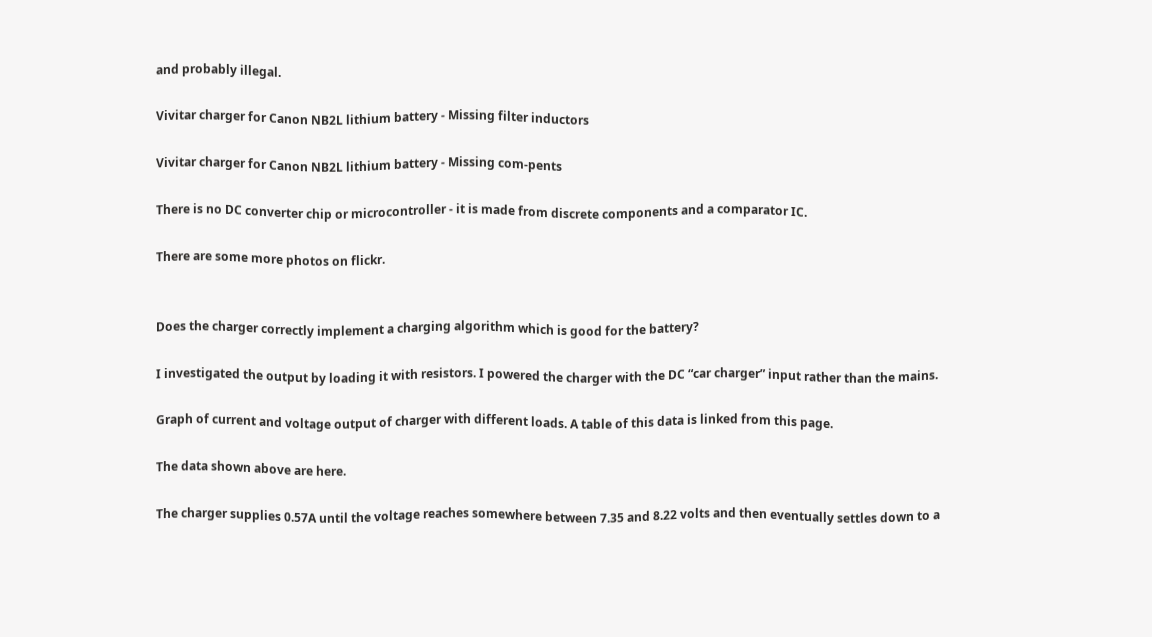and probably illegal.

Vivitar charger for Canon NB2L lithium battery - Missing filter inductors

Vivitar charger for Canon NB2L lithium battery - Missing com-pents

There is no DC converter chip or microcontroller - it is made from discrete components and a comparator IC.

There are some more photos on flickr.


Does the charger correctly implement a charging algorithm which is good for the battery?

I investigated the output by loading it with resistors. I powered the charger with the DC “car charger” input rather than the mains.

Graph of current and voltage output of charger with different loads. A table of this data is linked from this page.

The data shown above are here.

The charger supplies 0.57A until the voltage reaches somewhere between 7.35 and 8.22 volts and then eventually settles down to a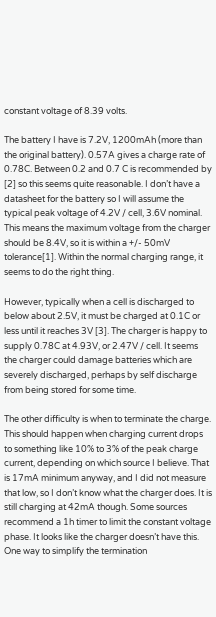constant voltage of 8.39 volts.

The battery I have is 7.2V, 1200mAh (more than the original battery). 0.57A gives a charge rate of 0.78C. Between 0.2 and 0.7 C is recommended by [2] so this seems quite reasonable. I don’t have a datasheet for the battery so I will assume the typical peak voltage of 4.2V / cell, 3.6V nominal. This means the maximum voltage from the charger should be 8.4V, so it is within a +/- 50mV tolerance[1]. Within the normal charging range, it seems to do the right thing.

However, typically when a cell is discharged to below about 2.5V, it must be charged at 0.1C or less until it reaches 3V [3]. The charger is happy to supply 0.78C at 4.93V, or 2.47V / cell. It seems the charger could damage batteries which are severely discharged, perhaps by self discharge from being stored for some time.

The other difficulty is when to terminate the charge. This should happen when charging current drops to something like 10% to 3% of the peak charge current, depending on which source I believe. That is 17mA minimum anyway, and I did not measure that low, so I don’t know what the charger does. It is still charging at 42mA though. Some sources recommend a 1h timer to limit the constant voltage phase. It looks like the charger doesn’t have this. One way to simplify the termination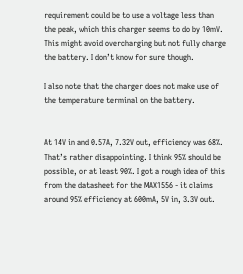requirement could be to use a voltage less than the peak, which this charger seems to do by 10mV. This might avoid overcharging but not fully charge the battery. I don’t know for sure though.

I also note that the charger does not make use of the temperature terminal on the battery.


At 14V in and 0.57A, 7.32V out, efficiency was 68%. That’s rather disappointing. I think 95% should be possible, or at least 90%. I got a rough idea of this from the datasheet for the MAX1556 - it claims around 95% efficiency at 600mA, 5V in, 3.3V out.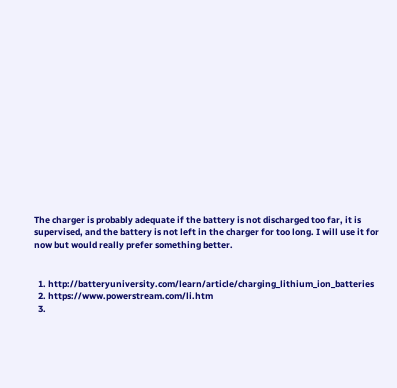The charger is probably adequate if the battery is not discharged too far, it is supervised, and the battery is not left in the charger for too long. I will use it for now but would really prefer something better.


  1. http://batteryuniversity.com/learn/article/charging_lithium_ion_batteries
  2. https://www.powerstream.com/li.htm
  3.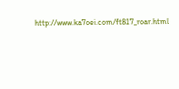http://www.ka7oei.com/ft817_roar.html